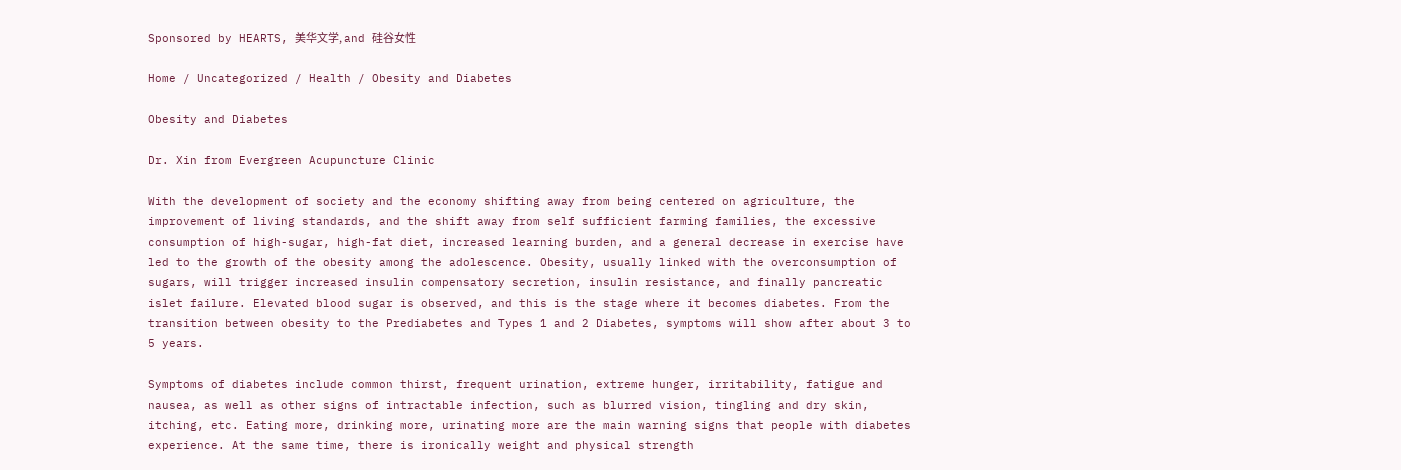Sponsored by HEARTS, 美华文学, and 硅谷女性

Home / Uncategorized / Health / Obesity and Diabetes

Obesity and Diabetes

Dr. Xin from Evergreen Acupuncture Clinic

With the development of society and the economy shifting away from being centered on agriculture, the improvement of living standards, and the shift away from self sufficient farming families, the excessive consumption of high-sugar, high-fat diet, increased learning burden, and a general decrease in exercise have led to the growth of the obesity among the adolescence. Obesity, usually linked with the overconsumption of sugars, will trigger increased insulin compensatory secretion, insulin resistance, and finally pancreatic islet failure. Elevated blood sugar is observed, and this is the stage where it becomes diabetes. From the transition between obesity to the Prediabetes and Types 1 and 2 Diabetes, symptoms will show after about 3 to 5 years.

Symptoms of diabetes include common thirst, frequent urination, extreme hunger, irritability, fatigue and nausea, as well as other signs of intractable infection, such as blurred vision, tingling and dry skin, itching, etc. Eating more, drinking more, urinating more are the main warning signs that people with diabetes experience. At the same time, there is ironically weight and physical strength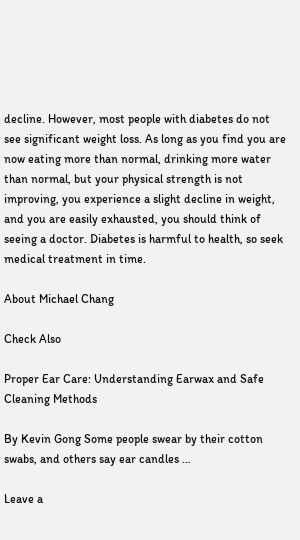decline. However, most people with diabetes do not see significant weight loss. As long as you find you are now eating more than normal, drinking more water than normal, but your physical strength is not improving, you experience a slight decline in weight, and you are easily exhausted, you should think of seeing a doctor. Diabetes is harmful to health, so seek medical treatment in time.

About Michael Chang

Check Also

Proper Ear Care: Understanding Earwax and Safe Cleaning Methods

By Kevin Gong Some people swear by their cotton swabs, and others say ear candles …

Leave a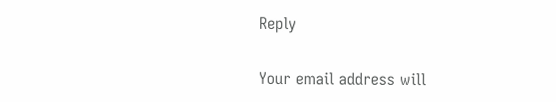Reply

Your email address will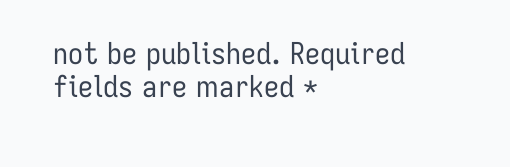not be published. Required fields are marked *